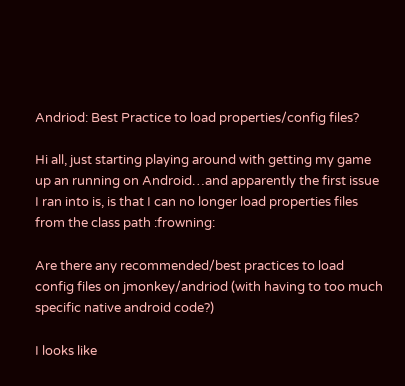Andriod: Best Practice to load properties/config files?

Hi all, just starting playing around with getting my game up an running on Android…and apparently the first issue I ran into is, is that I can no longer load properties files from the class path :frowning:

Are there any recommended/best practices to load config files on jmonkey/andriod (with having to too much specific native android code?)

I looks like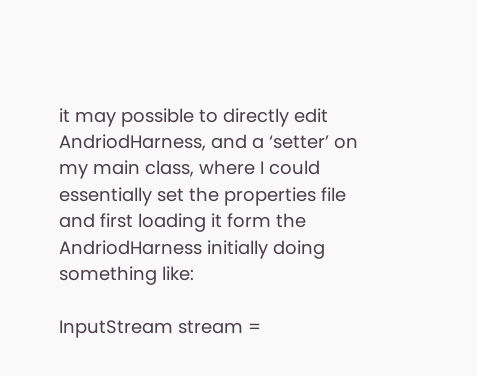it may possible to directly edit AndriodHarness, and a ‘setter’ on my main class, where I could essentially set the properties file and first loading it form the AndriodHarness initially doing something like:

InputStream stream =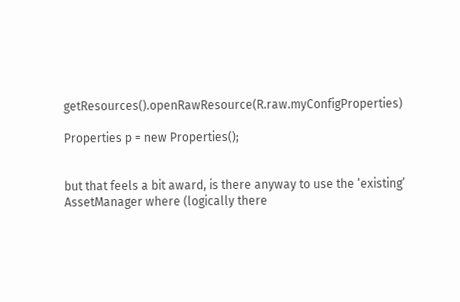getResources().openRawResource(R.raw.myConfigProperties)

Properties p = new Properties();


but that feels a bit award, is there anyway to use the ‘existing’ AssetManager where (logically there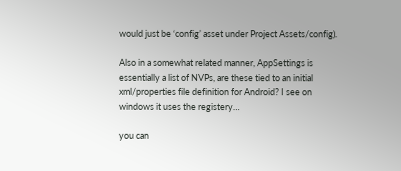would just be ‘config’ asset under Project Assets/config).

Also in a somewhat related manner, AppSettings is essentially a list of NVPs, are these tied to an initial xml/properties file definition for Android? I see on windows it uses the registery…

you can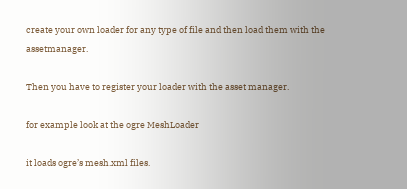create your own loader for any type of file and then load them with the assetmanager.

Then you have to register your loader with the asset manager.

for example look at the ogre MeshLoader

it loads ogre’s mesh.xml files.